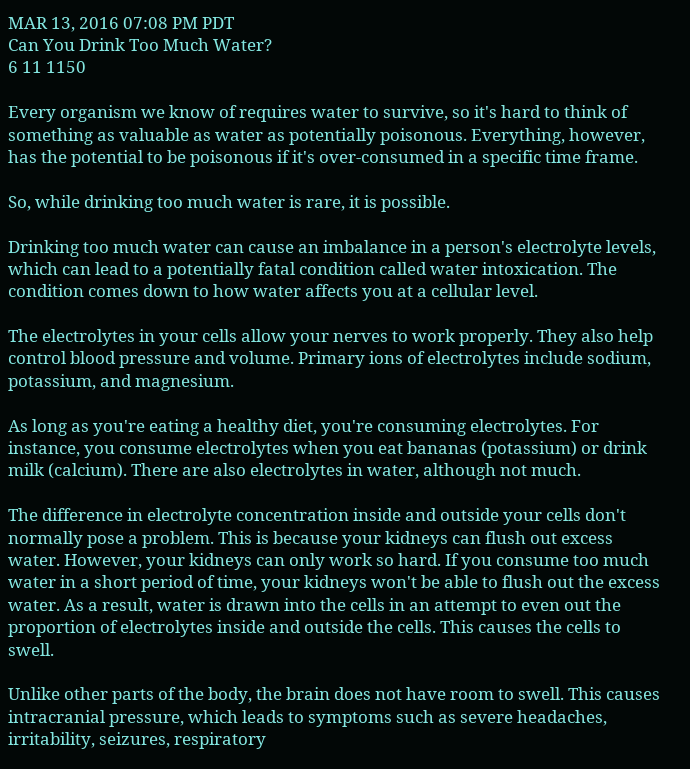MAR 13, 2016 07:08 PM PDT
Can You Drink Too Much Water?
6 11 1150

Every organism we know of requires water to survive, so it's hard to think of something as valuable as water as potentially poisonous. Everything, however, has the potential to be poisonous if it's over-consumed in a specific time frame.

So, while drinking too much water is rare, it is possible.

Drinking too much water can cause an imbalance in a person's electrolyte levels, which can lead to a potentially fatal condition called water intoxication. The condition comes down to how water affects you at a cellular level.

The electrolytes in your cells allow your nerves to work properly. They also help control blood pressure and volume. Primary ions of electrolytes include sodium, potassium, and magnesium.

As long as you're eating a healthy diet, you're consuming electrolytes. For instance, you consume electrolytes when you eat bananas (potassium) or drink milk (calcium). There are also electrolytes in water, although not much.

The difference in electrolyte concentration inside and outside your cells don't normally pose a problem. This is because your kidneys can flush out excess water. However, your kidneys can only work so hard. If you consume too much water in a short period of time, your kidneys won't be able to flush out the excess water. As a result, water is drawn into the cells in an attempt to even out the proportion of electrolytes inside and outside the cells. This causes the cells to swell.

Unlike other parts of the body, the brain does not have room to swell. This causes intracranial pressure, which leads to symptoms such as severe headaches, irritability, seizures, respiratory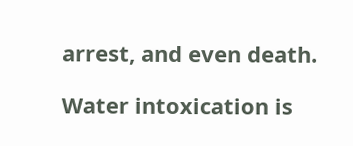arrest, and even death.

Water intoxication is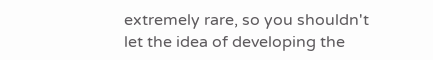extremely rare, so you shouldn't let the idea of developing the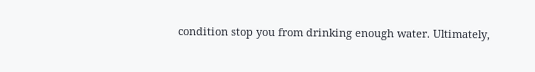condition stop you from drinking enough water. Ultimately,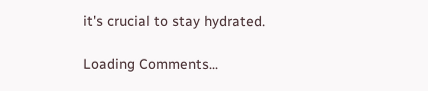it's crucial to stay hydrated.

Loading Comments...